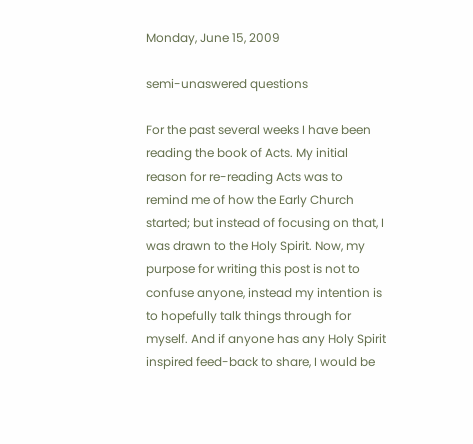Monday, June 15, 2009

semi-unaswered questions

For the past several weeks I have been reading the book of Acts. My initial reason for re-reading Acts was to remind me of how the Early Church started; but instead of focusing on that, I was drawn to the Holy Spirit. Now, my purpose for writing this post is not to confuse anyone, instead my intention is to hopefully talk things through for myself. And if anyone has any Holy Spirit inspired feed-back to share, I would be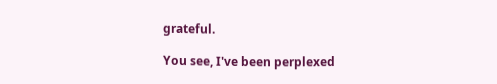grateful.

You see, I've been perplexed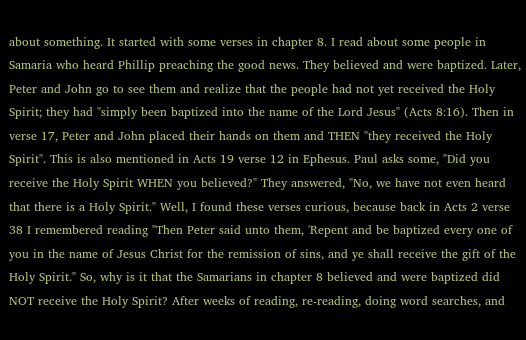about something. It started with some verses in chapter 8. I read about some people in Samaria who heard Phillip preaching the good news. They believed and were baptized. Later, Peter and John go to see them and realize that the people had not yet received the Holy Spirit; they had "simply been baptized into the name of the Lord Jesus" (Acts 8:16). Then in verse 17, Peter and John placed their hands on them and THEN "they received the Holy Spirit". This is also mentioned in Acts 19 verse 12 in Ephesus. Paul asks some, "Did you receive the Holy Spirit WHEN you believed?" They answered, "No, we have not even heard that there is a Holy Spirit." Well, I found these verses curious, because back in Acts 2 verse 38 I remembered reading "Then Peter said unto them, 'Repent and be baptized every one of you in the name of Jesus Christ for the remission of sins, and ye shall receive the gift of the Holy Spirit." So, why is it that the Samarians in chapter 8 believed and were baptized did NOT receive the Holy Spirit? After weeks of reading, re-reading, doing word searches, and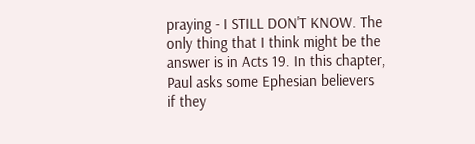praying - I STILL DON'T KNOW. The only thing that I think might be the answer is in Acts 19. In this chapter, Paul asks some Ephesian believers if they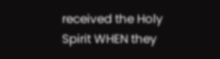received the Holy Spirit WHEN they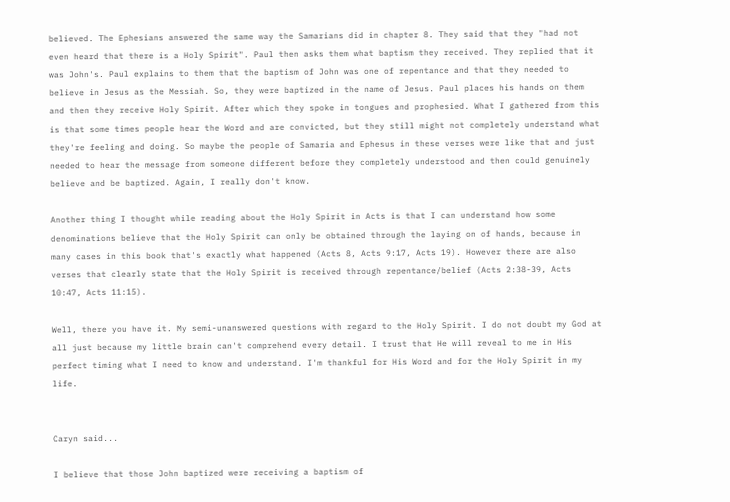believed. The Ephesians answered the same way the Samarians did in chapter 8. They said that they "had not even heard that there is a Holy Spirit". Paul then asks them what baptism they received. They replied that it was John's. Paul explains to them that the baptism of John was one of repentance and that they needed to believe in Jesus as the Messiah. So, they were baptized in the name of Jesus. Paul places his hands on them and then they receive Holy Spirit. After which they spoke in tongues and prophesied. What I gathered from this is that some times people hear the Word and are convicted, but they still might not completely understand what they're feeling and doing. So maybe the people of Samaria and Ephesus in these verses were like that and just needed to hear the message from someone different before they completely understood and then could genuinely believe and be baptized. Again, I really don't know.

Another thing I thought while reading about the Holy Spirit in Acts is that I can understand how some denominations believe that the Holy Spirit can only be obtained through the laying on of hands, because in many cases in this book that's exactly what happened (Acts 8, Acts 9:17, Acts 19). However there are also verses that clearly state that the Holy Spirit is received through repentance/belief (Acts 2:38-39, Acts 10:47, Acts 11:15).

Well, there you have it. My semi-unanswered questions with regard to the Holy Spirit. I do not doubt my God at all just because my little brain can't comprehend every detail. I trust that He will reveal to me in His perfect timing what I need to know and understand. I'm thankful for His Word and for the Holy Spirit in my life.


Caryn said...

I believe that those John baptized were receiving a baptism of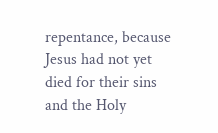repentance, because Jesus had not yet died for their sins and the Holy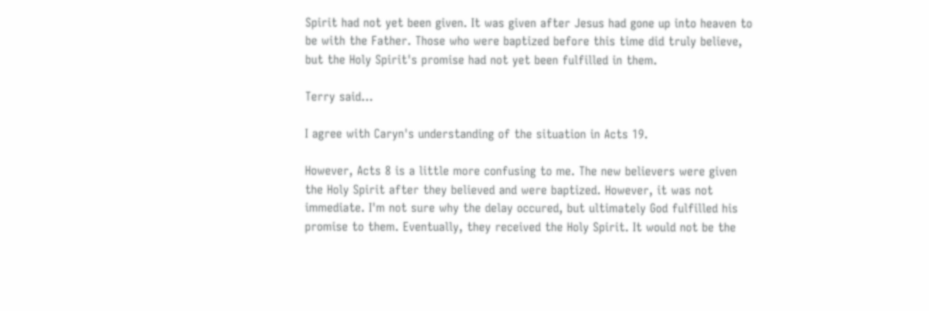Spirit had not yet been given. It was given after Jesus had gone up into heaven to be with the Father. Those who were baptized before this time did truly believe, but the Holy Spirit's promise had not yet been fulfilled in them.

Terry said...

I agree with Caryn's understanding of the situation in Acts 19.

However, Acts 8 is a little more confusing to me. The new believers were given the Holy Spirit after they believed and were baptized. However, it was not immediate. I'm not sure why the delay occured, but ultimately God fulfilled his promise to them. Eventually, they received the Holy Spirit. It would not be the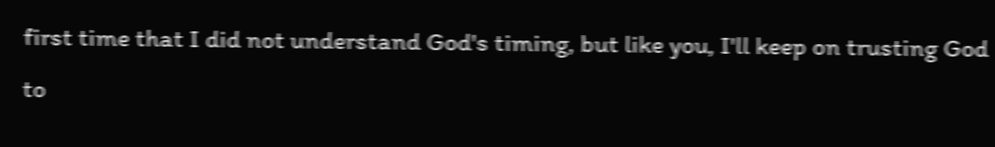first time that I did not understand God's timing, but like you, I'll keep on trusting God to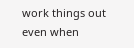work things out even when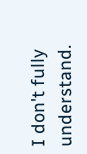I don't fully understand.